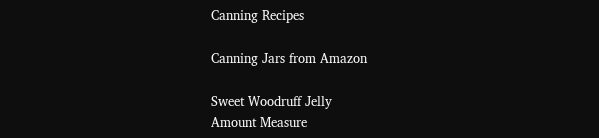Canning Recipes

Canning Jars from Amazon

Sweet Woodruff Jelly
Amount Measure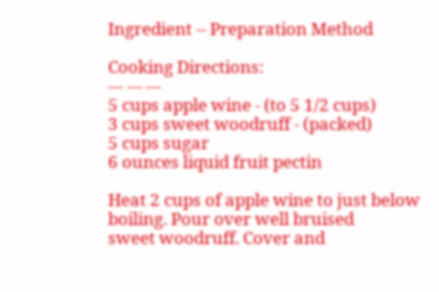Ingredient -- Preparation Method

Cooking Directions:
--- --- ---
5 cups apple wine - (to 5 1/2 cups)
3 cups sweet woodruff - (packed)
5 cups sugar
6 ounces liquid fruit pectin

Heat 2 cups of apple wine to just below boiling. Pour over well bruised
sweet woodruff. Cover and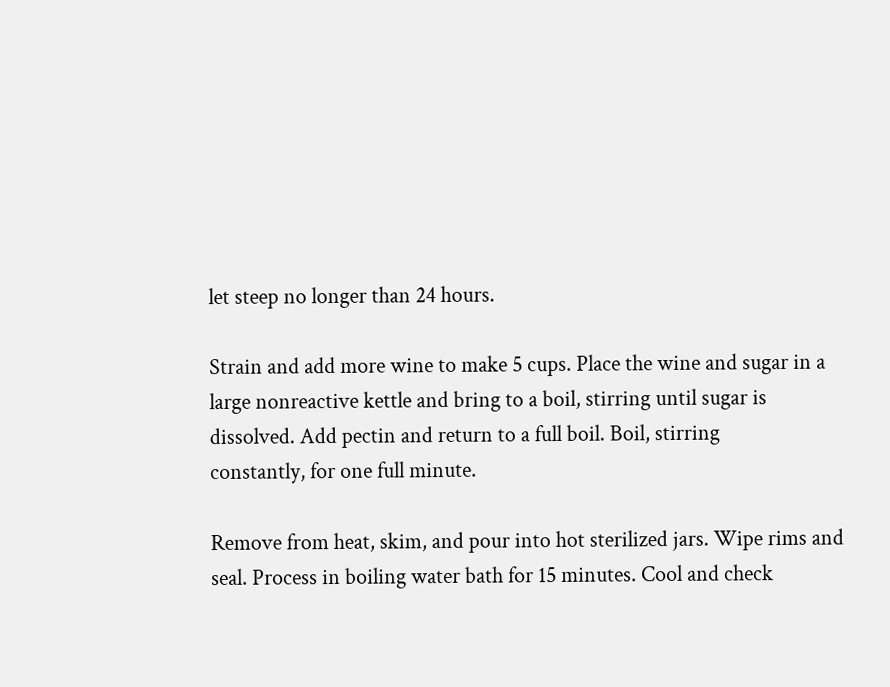let steep no longer than 24 hours.

Strain and add more wine to make 5 cups. Place the wine and sugar in a
large nonreactive kettle and bring to a boil, stirring until sugar is
dissolved. Add pectin and return to a full boil. Boil, stirring
constantly, for one full minute.

Remove from heat, skim, and pour into hot sterilized jars. Wipe rims and
seal. Process in boiling water bath for 15 minutes. Cool and check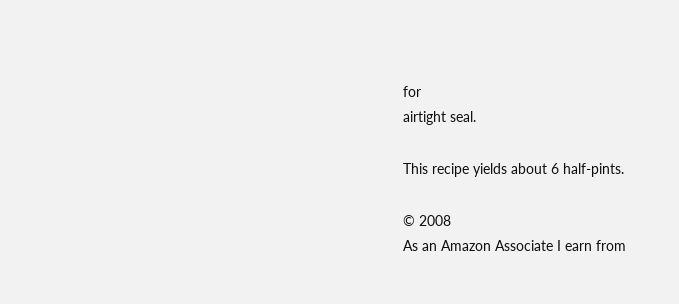for
airtight seal.

This recipe yields about 6 half-pints.

© 2008
As an Amazon Associate I earn from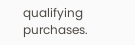qualifying purchases.